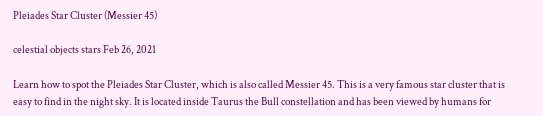Pleiades Star Cluster (Messier 45)

celestial objects stars Feb 26, 2021

Learn how to spot the Pleiades Star Cluster, which is also called Messier 45. This is a very famous star cluster that is easy to find in the night sky. It is located inside Taurus the Bull constellation and has been viewed by humans for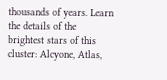thousands of years. Learn the details of the brightest stars of this cluster: Alcyone, Atlas,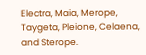Electra, Maia, Merope, Taygeta, Pleione, Celaena, and Sterope.